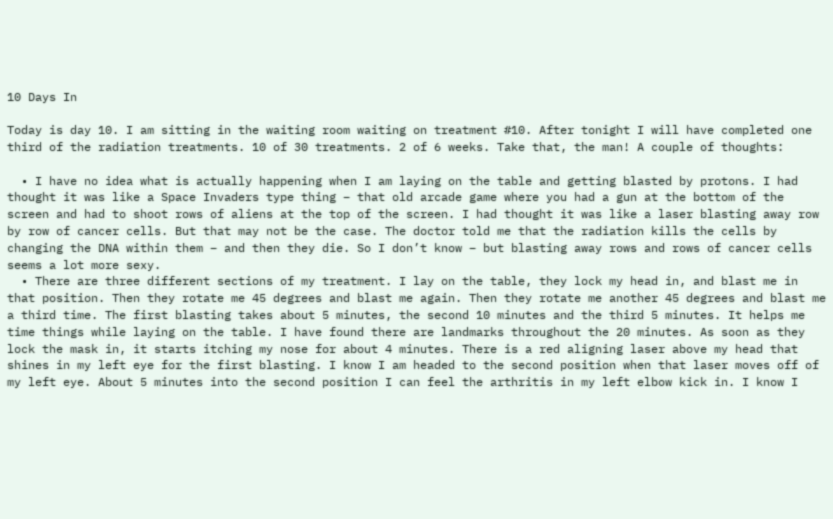10 Days In

Today is day 10. I am sitting in the waiting room waiting on treatment #10. After tonight I will have completed one third of the radiation treatments. 10 of 30 treatments. 2 of 6 weeks. Take that, the man! A couple of thoughts:

  • I have no idea what is actually happening when I am laying on the table and getting blasted by protons. I had thought it was like a Space Invaders type thing – that old arcade game where you had a gun at the bottom of the screen and had to shoot rows of aliens at the top of the screen. I had thought it was like a laser blasting away row by row of cancer cells. But that may not be the case. The doctor told me that the radiation kills the cells by changing the DNA within them – and then they die. So I don’t know – but blasting away rows and rows of cancer cells seems a lot more sexy.
  • There are three different sections of my treatment. I lay on the table, they lock my head in, and blast me in that position. Then they rotate me 45 degrees and blast me again. Then they rotate me another 45 degrees and blast me a third time. The first blasting takes about 5 minutes, the second 10 minutes and the third 5 minutes. It helps me time things while laying on the table. I have found there are landmarks throughout the 20 minutes. As soon as they lock the mask in, it starts itching my nose for about 4 minutes. There is a red aligning laser above my head that shines in my left eye for the first blasting. I know I am headed to the second position when that laser moves off of my left eye. About 5 minutes into the second position I can feel the arthritis in my left elbow kick in. I know I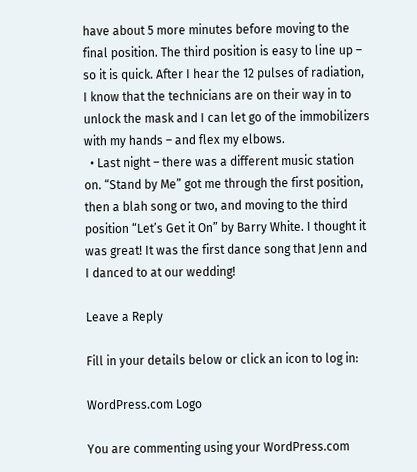have about 5 more minutes before moving to the final position. The third position is easy to line up – so it is quick. After I hear the 12 pulses of radiation, I know that the technicians are on their way in to unlock the mask and I can let go of the immobilizers with my hands – and flex my elbows.
  • Last night – there was a different music station on. “Stand by Me” got me through the first position, then a blah song or two, and moving to the third position “Let’s Get it On” by Barry White. I thought it was great! It was the first dance song that Jenn and I danced to at our wedding!

Leave a Reply

Fill in your details below or click an icon to log in:

WordPress.com Logo

You are commenting using your WordPress.com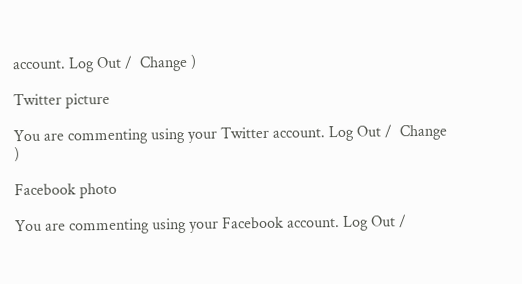account. Log Out /  Change )

Twitter picture

You are commenting using your Twitter account. Log Out /  Change )

Facebook photo

You are commenting using your Facebook account. Log Out /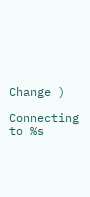Change )

Connecting to %s